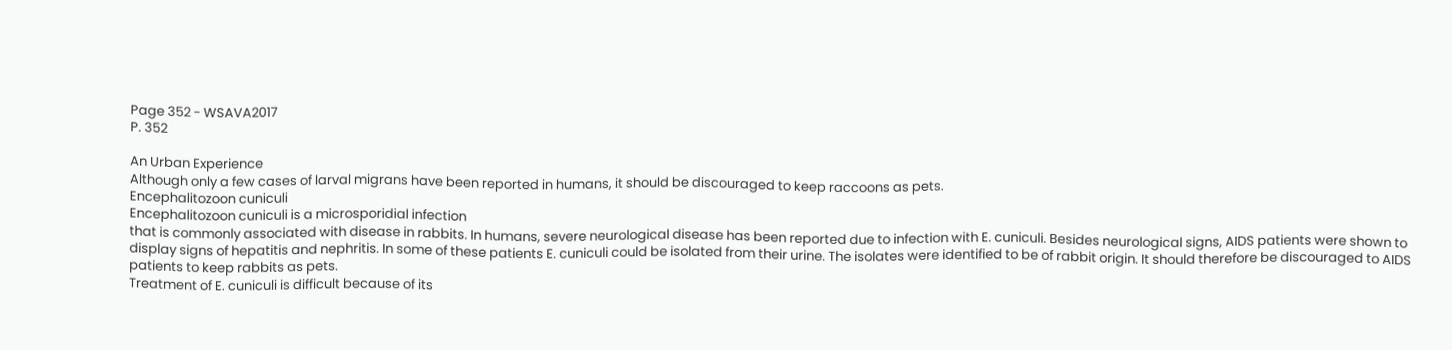Page 352 - WSAVA2017
P. 352

An Urban Experience
Although only a few cases of larval migrans have been reported in humans, it should be discouraged to keep raccoons as pets.
Encephalitozoon cuniculi
Encephalitozoon cuniculi is a microsporidial infection
that is commonly associated with disease in rabbits. In humans, severe neurological disease has been reported due to infection with E. cuniculi. Besides neurological signs, AIDS patients were shown to display signs of hepatitis and nephritis. In some of these patients E. cuniculi could be isolated from their urine. The isolates were identified to be of rabbit origin. It should therefore be discouraged to AIDS patients to keep rabbits as pets.
Treatment of E. cuniculi is difficult because of its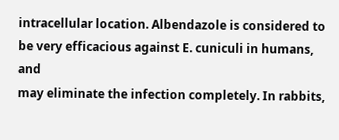intracellular location. Albendazole is considered to be very efficacious against E. cuniculi in humans, and
may eliminate the infection completely. In rabbits,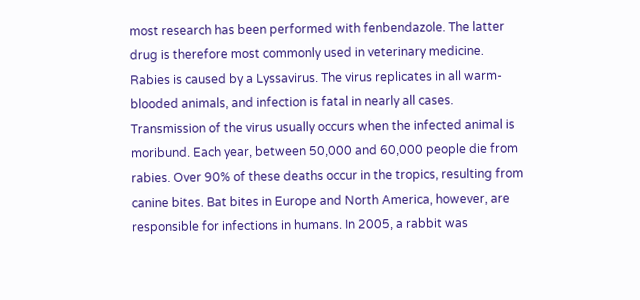most research has been performed with fenbendazole. The latter drug is therefore most commonly used in veterinary medicine.
Rabies is caused by a Lyssavirus. The virus replicates in all warm-blooded animals, and infection is fatal in nearly all cases. Transmission of the virus usually occurs when the infected animal is moribund. Each year, between 50,000 and 60,000 people die from rabies. Over 90% of these deaths occur in the tropics, resulting from canine bites. Bat bites in Europe and North America, however, are responsible for infections in humans. In 2005, a rabbit was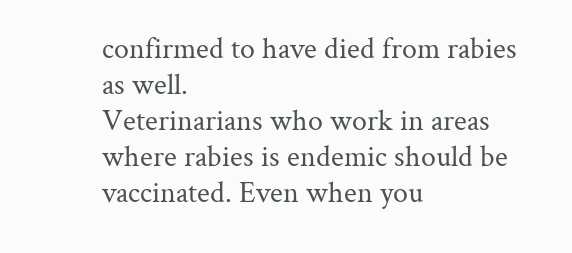confirmed to have died from rabies as well.
Veterinarians who work in areas where rabies is endemic should be vaccinated. Even when you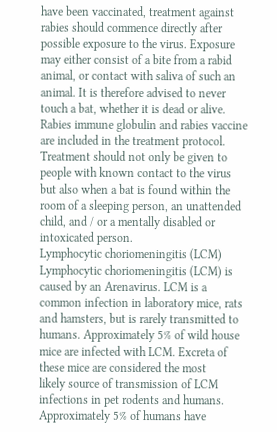have been vaccinated, treatment against rabies should commence directly after possible exposure to the virus. Exposure may either consist of a bite from a rabid animal, or contact with saliva of such an animal. It is therefore advised to never touch a bat, whether it is dead or alive. Rabies immune globulin and rabies vaccine are included in the treatment protocol.
Treatment should not only be given to people with known contact to the virus but also when a bat is found within the room of a sleeping person, an unattended child, and / or a mentally disabled or intoxicated person.
Lymphocytic choriomeningitis (LCM)
Lymphocytic choriomeningitis (LCM) is caused by an Arenavirus. LCM is a common infection in laboratory mice, rats and hamsters, but is rarely transmitted to humans. Approximately 5% of wild house mice are infected with LCM. Excreta of these mice are considered the most
likely source of transmission of LCM infections in pet rodents and humans. Approximately 5% of humans have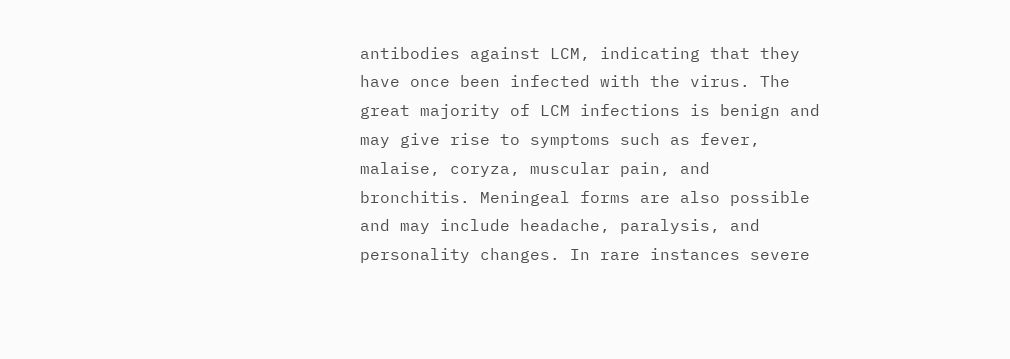antibodies against LCM, indicating that they have once been infected with the virus. The great majority of LCM infections is benign and may give rise to symptoms such as fever, malaise, coryza, muscular pain, and bronchitis. Meningeal forms are also possible and may include headache, paralysis, and personality changes. In rare instances severe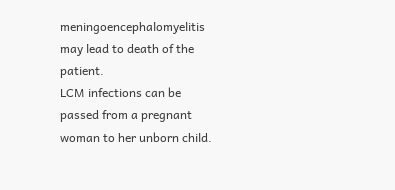meningoencephalomyelitis may lead to death of the patient.
LCM infections can be passed from a pregnant woman to her unborn child.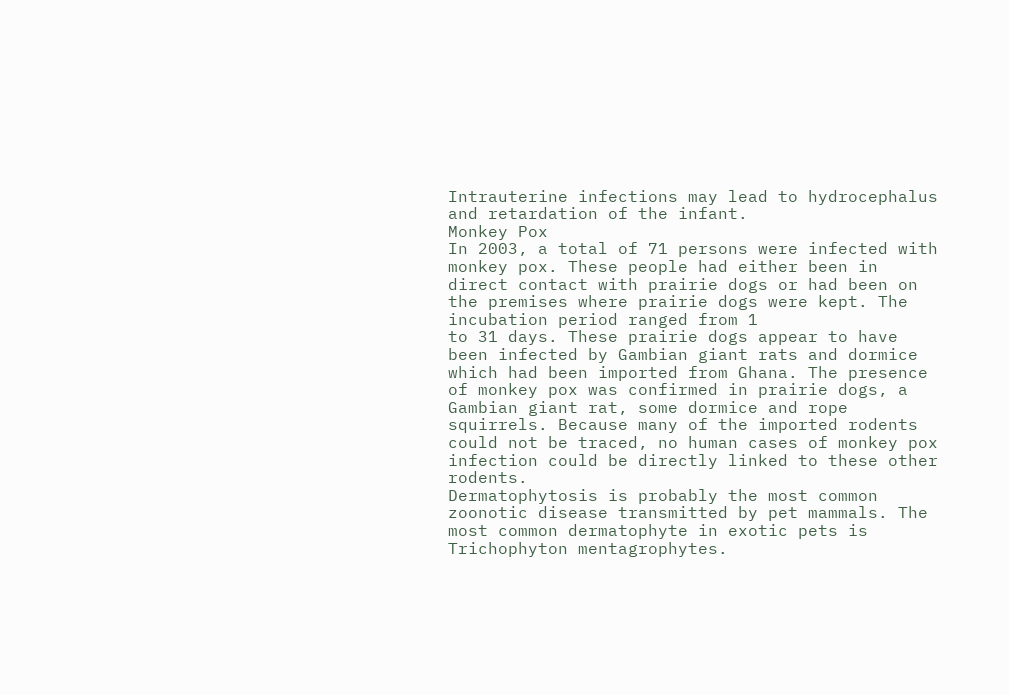Intrauterine infections may lead to hydrocephalus and retardation of the infant.
Monkey Pox
In 2003, a total of 71 persons were infected with monkey pox. These people had either been in direct contact with prairie dogs or had been on the premises where prairie dogs were kept. The incubation period ranged from 1
to 31 days. These prairie dogs appear to have been infected by Gambian giant rats and dormice which had been imported from Ghana. The presence of monkey pox was confirmed in prairie dogs, a Gambian giant rat, some dormice and rope squirrels. Because many of the imported rodents could not be traced, no human cases of monkey pox infection could be directly linked to these other rodents.
Dermatophytosis is probably the most common zoonotic disease transmitted by pet mammals. The most common dermatophyte in exotic pets is Trichophyton mentagrophytes.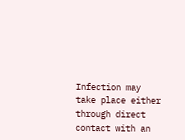Infection may take place either through direct contact with an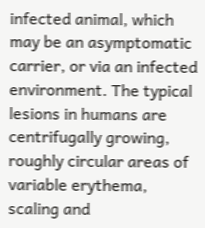infected animal, which may be an asymptomatic carrier, or via an infected environment. The typical lesions in humans are centrifugally growing, roughly circular areas of variable erythema, scaling and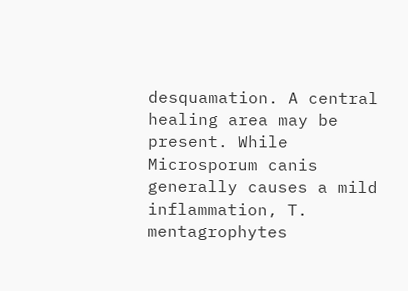desquamation. A central healing area may be present. While Microsporum canis generally causes a mild inflammation, T. mentagrophytes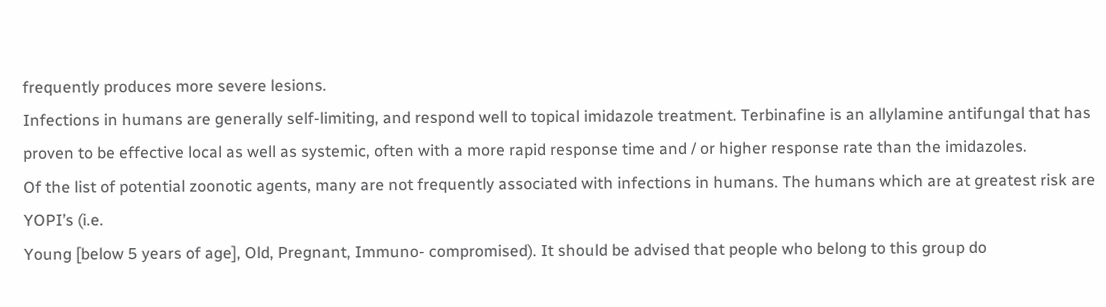frequently produces more severe lesions.
Infections in humans are generally self-limiting, and respond well to topical imidazole treatment. Terbinafine is an allylamine antifungal that has proven to be effective local as well as systemic, often with a more rapid response time and / or higher response rate than the imidazoles.
Of the list of potential zoonotic agents, many are not frequently associated with infections in humans. The humans which are at greatest risk are YOPI’s (i.e.
Young [below 5 years of age], Old, Pregnant, Immuno- compromised). It should be advised that people who belong to this group do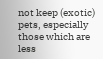not keep (exotic) pets, especially those which are less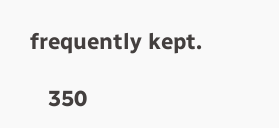frequently kept.

   350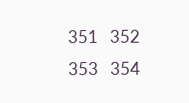351   352   353   354